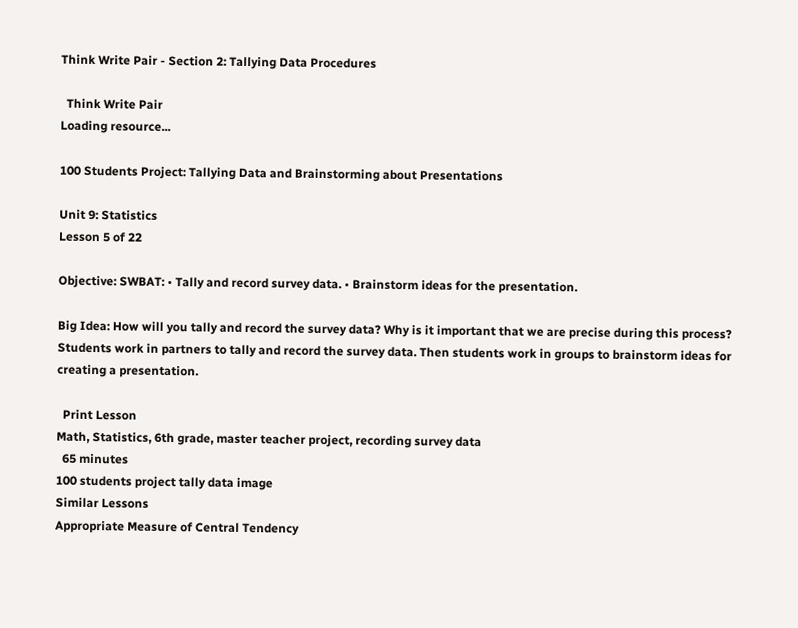Think Write Pair - Section 2: Tallying Data Procedures

  Think Write Pair
Loading resource...

100 Students Project: Tallying Data and Brainstorming about Presentations

Unit 9: Statistics
Lesson 5 of 22

Objective: SWBAT: • Tally and record survey data. • Brainstorm ideas for the presentation.

Big Idea: How will you tally and record the survey data? Why is it important that we are precise during this process? Students work in partners to tally and record the survey data. Then students work in groups to brainstorm ideas for creating a presentation.

  Print Lesson
Math, Statistics, 6th grade, master teacher project, recording survey data
  65 minutes
100 students project tally data image
Similar Lessons
Appropriate Measure of Central Tendency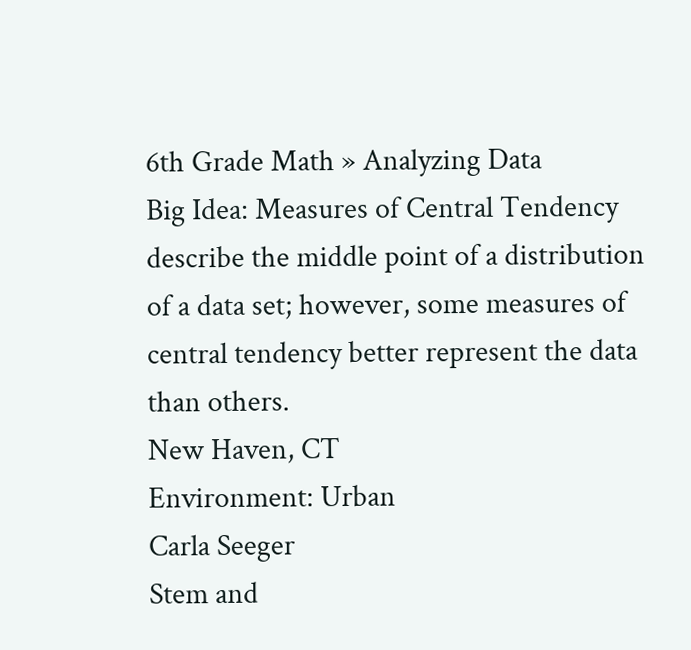6th Grade Math » Analyzing Data
Big Idea: Measures of Central Tendency describe the middle point of a distribution of a data set; however, some measures of central tendency better represent the data than others.
New Haven, CT
Environment: Urban
Carla Seeger
Stem and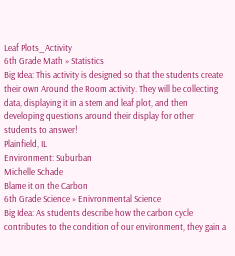Leaf Plots_Activity
6th Grade Math » Statistics
Big Idea: This activity is designed so that the students create their own Around the Room activity. They will be collecting data, displaying it in a stem and leaf plot, and then developing questions around their display for other students to answer!
Plainfield, IL
Environment: Suburban
Michelle Schade
Blame it on the Carbon
6th Grade Science » Enivronmental Science
Big Idea: As students describe how the carbon cycle contributes to the condition of our environment, they gain a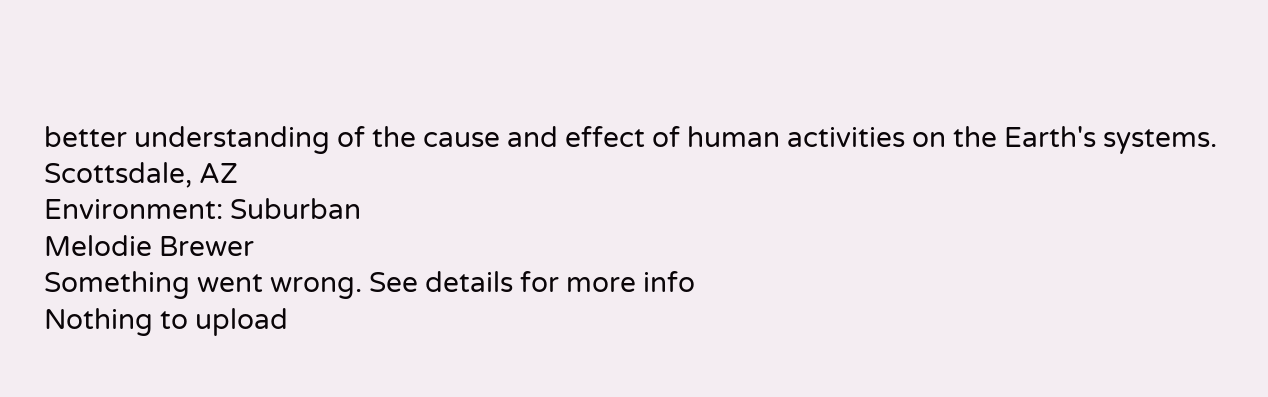better understanding of the cause and effect of human activities on the Earth's systems.
Scottsdale, AZ
Environment: Suburban
Melodie Brewer
Something went wrong. See details for more info
Nothing to upload